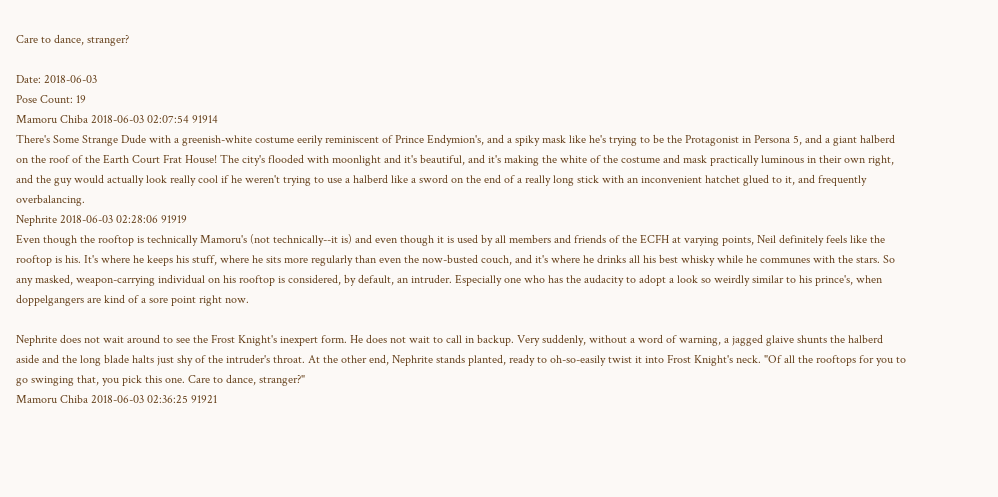Care to dance, stranger?

Date: 2018-06-03
Pose Count: 19
Mamoru Chiba 2018-06-03 02:07:54 91914
There's Some Strange Dude with a greenish-white costume eerily reminiscent of Prince Endymion's, and a spiky mask like he's trying to be the Protagonist in Persona 5, and a giant halberd on the roof of the Earth Court Frat House! The city's flooded with moonlight and it's beautiful, and it's making the white of the costume and mask practically luminous in their own right, and the guy would actually look really cool if he weren't trying to use a halberd like a sword on the end of a really long stick with an inconvenient hatchet glued to it, and frequently overbalancing.
Nephrite 2018-06-03 02:28:06 91919
Even though the rooftop is technically Mamoru's (not technically--it is) and even though it is used by all members and friends of the ECFH at varying points, Neil definitely feels like the rooftop is his. It's where he keeps his stuff, where he sits more regularly than even the now-busted couch, and it's where he drinks all his best whisky while he communes with the stars. So any masked, weapon-carrying individual on his rooftop is considered, by default, an intruder. Especially one who has the audacity to adopt a look so weirdly similar to his prince's, when doppelgangers are kind of a sore point right now.

Nephrite does not wait around to see the Frost Knight's inexpert form. He does not wait to call in backup. Very suddenly, without a word of warning, a jagged glaive shunts the halberd aside and the long blade halts just shy of the intruder's throat. At the other end, Nephrite stands planted, ready to oh-so-easily twist it into Frost Knight's neck. "Of all the rooftops for you to go swinging that, you pick this one. Care to dance, stranger?"
Mamoru Chiba 2018-06-03 02:36:25 91921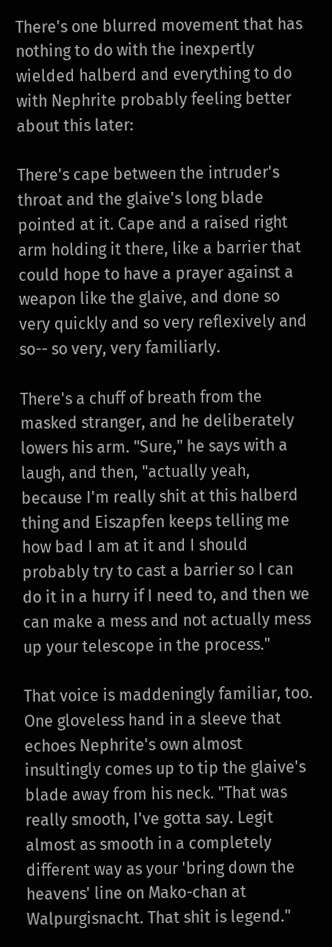There's one blurred movement that has nothing to do with the inexpertly wielded halberd and everything to do with Nephrite probably feeling better about this later:

There's cape between the intruder's throat and the glaive's long blade pointed at it. Cape and a raised right arm holding it there, like a barrier that could hope to have a prayer against a weapon like the glaive, and done so very quickly and so very reflexively and so-- so very, very familiarly.

There's a chuff of breath from the masked stranger, and he deliberately lowers his arm. "Sure," he says with a laugh, and then, "actually yeah, because I'm really shit at this halberd thing and Eiszapfen keeps telling me how bad I am at it and I should probably try to cast a barrier so I can do it in a hurry if I need to, and then we can make a mess and not actually mess up your telescope in the process."

That voice is maddeningly familiar, too. One gloveless hand in a sleeve that echoes Nephrite's own almost insultingly comes up to tip the glaive's blade away from his neck. "That was really smooth, I've gotta say. Legit almost as smooth in a completely different way as your 'bring down the heavens' line on Mako-chan at Walpurgisnacht. That shit is legend."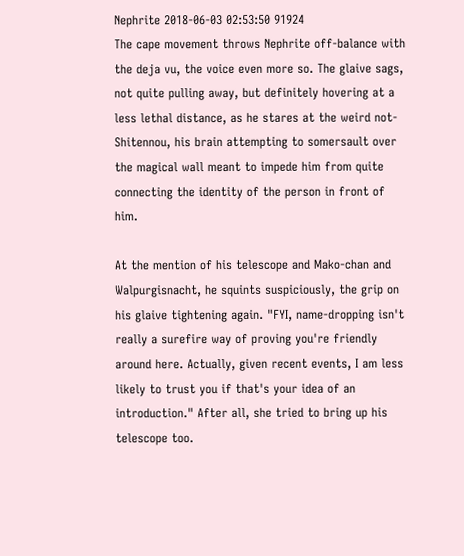Nephrite 2018-06-03 02:53:50 91924
The cape movement throws Nephrite off-balance with the deja vu, the voice even more so. The glaive sags, not quite pulling away, but definitely hovering at a less lethal distance, as he stares at the weird not-Shitennou, his brain attempting to somersault over the magical wall meant to impede him from quite connecting the identity of the person in front of him.

At the mention of his telescope and Mako-chan and Walpurgisnacht, he squints suspiciously, the grip on his glaive tightening again. "FYI, name-dropping isn't really a surefire way of proving you're friendly around here. Actually, given recent events, I am less likely to trust you if that's your idea of an introduction." After all, she tried to bring up his telescope too.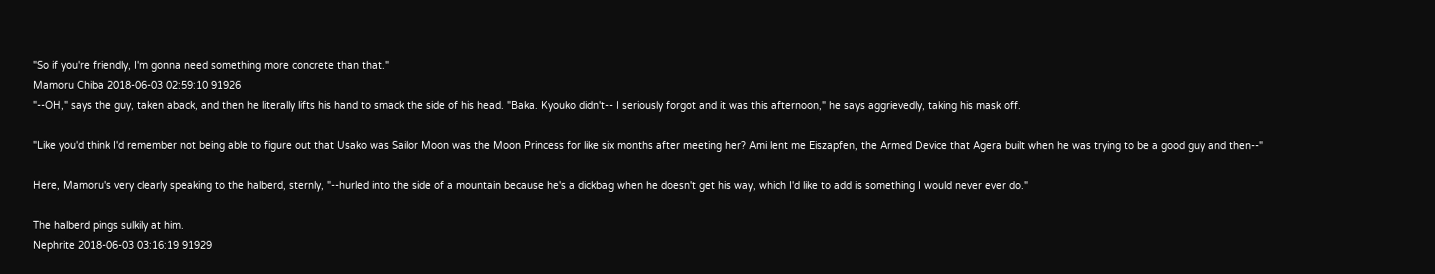"So if you're friendly, I'm gonna need something more concrete than that."
Mamoru Chiba 2018-06-03 02:59:10 91926
"--OH," says the guy, taken aback, and then he literally lifts his hand to smack the side of his head. "Baka. Kyouko didn't-- I seriously forgot and it was this afternoon," he says aggrievedly, taking his mask off.

"Like you'd think I'd remember not being able to figure out that Usako was Sailor Moon was the Moon Princess for like six months after meeting her? Ami lent me Eiszapfen, the Armed Device that Agera built when he was trying to be a good guy and then--"

Here, Mamoru's very clearly speaking to the halberd, sternly, "--hurled into the side of a mountain because he's a dickbag when he doesn't get his way, which I'd like to add is something I would never ever do."

The halberd pings sulkily at him.
Nephrite 2018-06-03 03:16:19 91929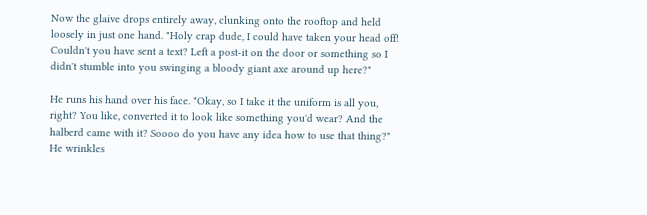Now the glaive drops entirely away, clunking onto the rooftop and held loosely in just one hand. "Holy crap dude, I could have taken your head off! Couldn't you have sent a text? Left a post-it on the door or something so I didn't stumble into you swinging a bloody giant axe around up here?"

He runs his hand over his face. "Okay, so I take it the uniform is all you, right? You like, converted it to look like something you'd wear? And the halberd came with it? Soooo do you have any idea how to use that thing?" He wrinkles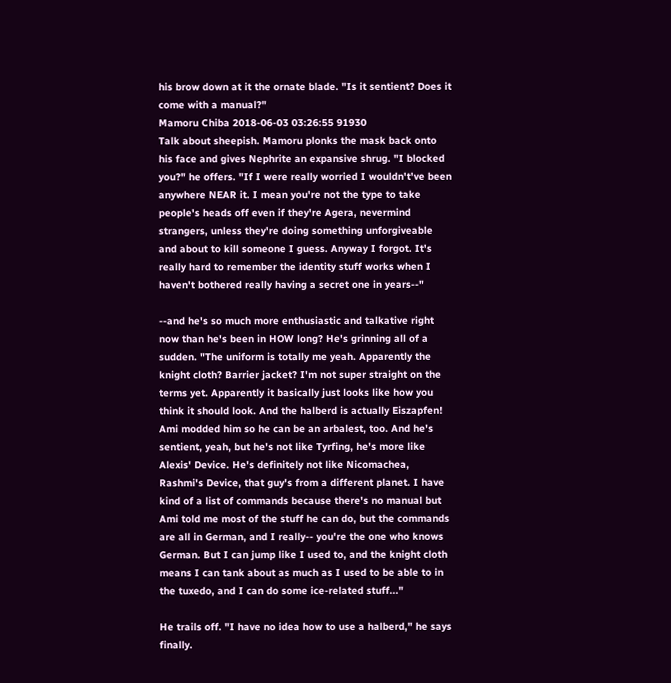his brow down at it the ornate blade. "Is it sentient? Does it come with a manual?"
Mamoru Chiba 2018-06-03 03:26:55 91930
Talk about sheepish. Mamoru plonks the mask back onto his face and gives Nephrite an expansive shrug. "I blocked you?" he offers. "If I were really worried I wouldn't've been anywhere NEAR it. I mean you're not the type to take people's heads off even if they're Agera, nevermind strangers, unless they're doing something unforgiveable and about to kill someone I guess. Anyway I forgot. It's really hard to remember the identity stuff works when I haven't bothered really having a secret one in years--"

--and he's so much more enthusiastic and talkative right now than he's been in HOW long? He's grinning all of a sudden. "The uniform is totally me yeah. Apparently the knight cloth? Barrier jacket? I'm not super straight on the terms yet. Apparently it basically just looks like how you think it should look. And the halberd is actually Eiszapfen! Ami modded him so he can be an arbalest, too. And he's sentient, yeah, but he's not like Tyrfing, he's more like Alexis' Device. He's definitely not like Nicomachea, Rashmi's Device, that guy's from a different planet. I have kind of a list of commands because there's no manual but Ami told me most of the stuff he can do, but the commands are all in German, and I really-- you're the one who knows German. But I can jump like I used to, and the knight cloth means I can tank about as much as I used to be able to in the tuxedo, and I can do some ice-related stuff..."

He trails off. "I have no idea how to use a halberd," he says finally.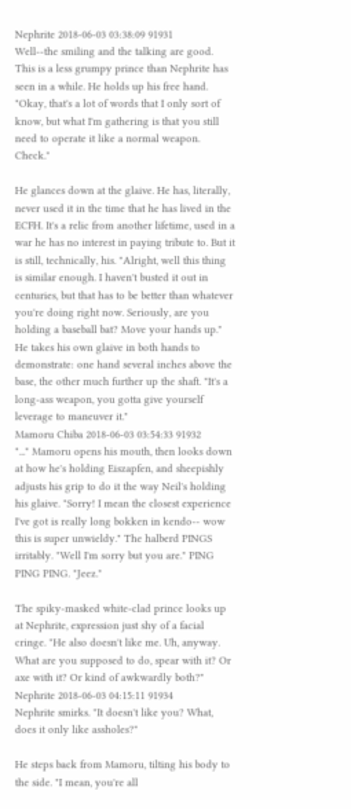Nephrite 2018-06-03 03:38:09 91931
Well--the smiling and the talking are good. This is a less grumpy prince than Nephrite has seen in a while. He holds up his free hand. "Okay, that's a lot of words that I only sort of know, but what I'm gathering is that you still need to operate it like a normal weapon. Check."

He glances down at the glaive. He has, literally, never used it in the time that he has lived in the ECFH. It's a relic from another lifetime, used in a war he has no interest in paying tribute to. But it is still, technically, his. "Alright, well this thing is similar enough. I haven't busted it out in centuries, but that has to be better than whatever you're doing right now. Seriously, are you holding a baseball bat? Move your hands up." He takes his own glaive in both hands to demonstrate: one hand several inches above the base, the other much further up the shaft. "It's a long-ass weapon, you gotta give yourself leverage to maneuver it."
Mamoru Chiba 2018-06-03 03:54:33 91932
"..." Mamoru opens his mouth, then looks down at how he's holding Eiszapfen, and sheepishly adjusts his grip to do it the way Neil's holding his glaive. "Sorry! I mean the closest experience I've got is really long bokken in kendo-- wow this is super unwieldy." The halberd PINGS irritably. "Well I'm sorry but you are." PING PING PING. "Jeez."

The spiky-masked white-clad prince looks up at Nephrite, expression just shy of a facial cringe. "He also doesn't like me. Uh, anyway. What are you supposed to do, spear with it? Or axe with it? Or kind of awkwardly both?"
Nephrite 2018-06-03 04:15:11 91934
Nephrite smirks. "It doesn't like you? What, does it only like assholes?"

He steps back from Mamoru, tilting his body to the side. "I mean, you're all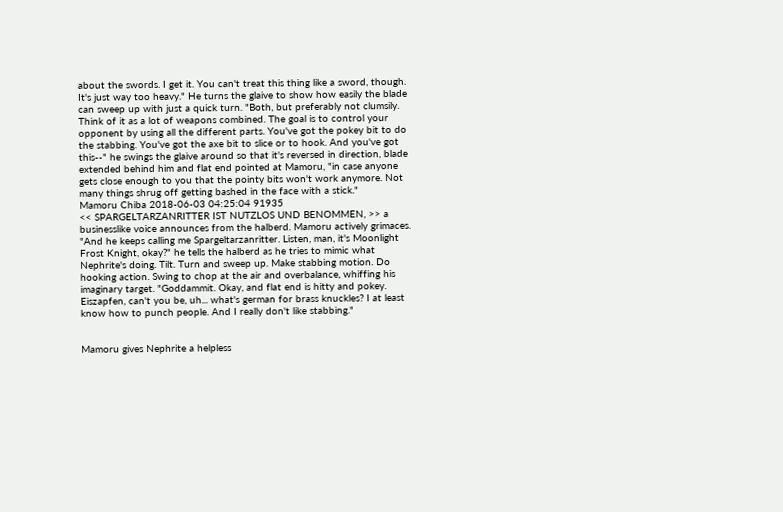about the swords. I get it. You can't treat this thing like a sword, though. It's just way too heavy." He turns the glaive to show how easily the blade can sweep up with just a quick turn. "Both, but preferably not clumsily. Think of it as a lot of weapons combined. The goal is to control your opponent by using all the different parts. You've got the pokey bit to do the stabbing. You've got the axe bit to slice or to hook. And you've got this--" he swings the glaive around so that it's reversed in direction, blade extended behind him and flat end pointed at Mamoru, "in case anyone gets close enough to you that the pointy bits won't work anymore. Not many things shrug off getting bashed in the face with a stick."
Mamoru Chiba 2018-06-03 04:25:04 91935
<< SPARGELTARZANRITTER IST NUTZLOS UND BENOMMEN, >> a businesslike voice announces from the halberd. Mamoru actively grimaces. "And he keeps calling me Spargeltarzanritter. Listen, man, it's Moonlight Frost Knight, okay?" he tells the halberd as he tries to mimic what Nephrite's doing. Tilt. Turn and sweep up. Make stabbing motion. Do hooking action. Swing to chop at the air and overbalance, whiffing his imaginary target. "Goddammit. Okay, and flat end is hitty and pokey. Eiszapfen, can't you be, uh... what's german for brass knuckles? I at least know how to punch people. And I really don't like stabbing."


Mamoru gives Nephrite a helpless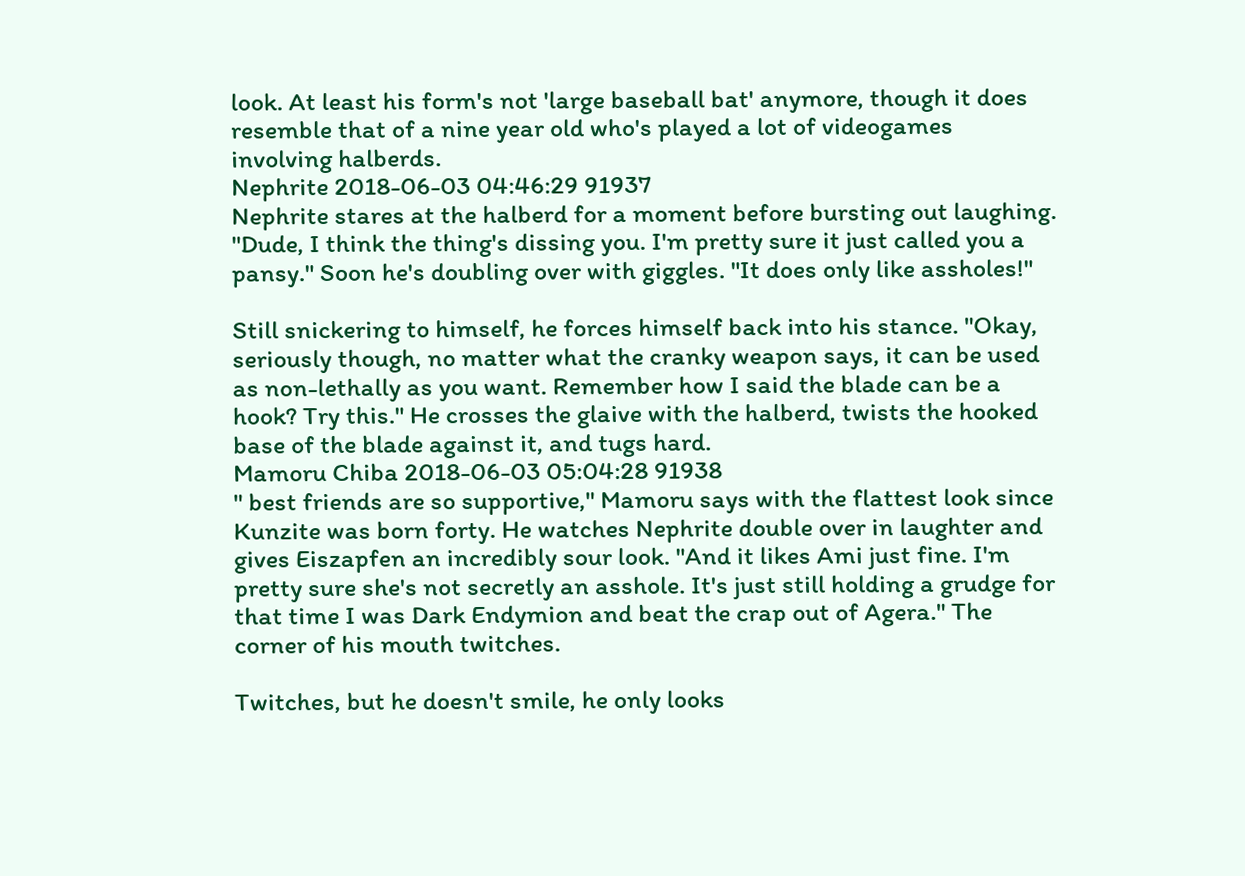look. At least his form's not 'large baseball bat' anymore, though it does resemble that of a nine year old who's played a lot of videogames involving halberds.
Nephrite 2018-06-03 04:46:29 91937
Nephrite stares at the halberd for a moment before bursting out laughing. "Dude, I think the thing's dissing you. I'm pretty sure it just called you a pansy." Soon he's doubling over with giggles. "It does only like assholes!"

Still snickering to himself, he forces himself back into his stance. "Okay, seriously though, no matter what the cranky weapon says, it can be used as non-lethally as you want. Remember how I said the blade can be a hook? Try this." He crosses the glaive with the halberd, twists the hooked base of the blade against it, and tugs hard.
Mamoru Chiba 2018-06-03 05:04:28 91938
" best friends are so supportive," Mamoru says with the flattest look since Kunzite was born forty. He watches Nephrite double over in laughter and gives Eiszapfen an incredibly sour look. "And it likes Ami just fine. I'm pretty sure she's not secretly an asshole. It's just still holding a grudge for that time I was Dark Endymion and beat the crap out of Agera." The corner of his mouth twitches.

Twitches, but he doesn't smile, he only looks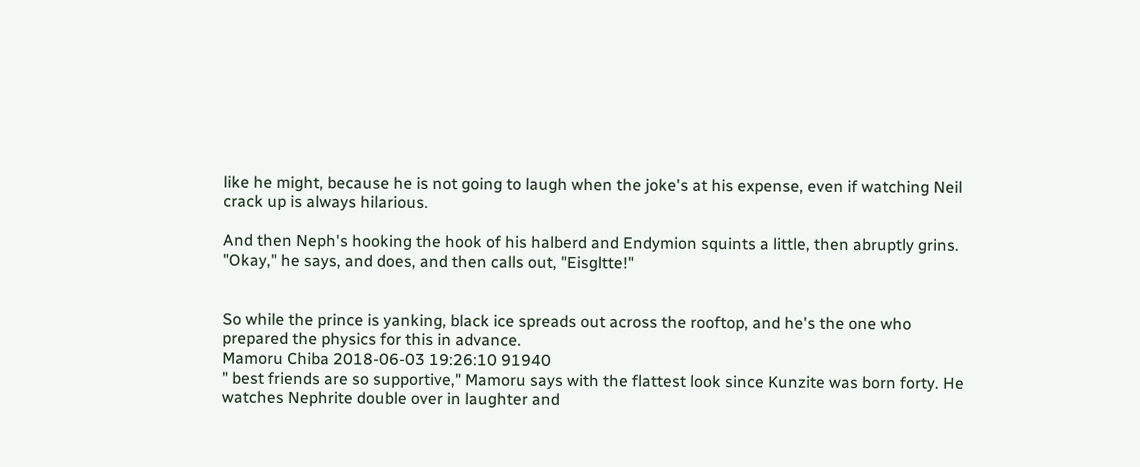like he might, because he is not going to laugh when the joke's at his expense, even if watching Neil crack up is always hilarious.

And then Neph's hooking the hook of his halberd and Endymion squints a little, then abruptly grins. "Okay," he says, and does, and then calls out, "Eisgltte!"


So while the prince is yanking, black ice spreads out across the rooftop, and he's the one who prepared the physics for this in advance.
Mamoru Chiba 2018-06-03 19:26:10 91940
" best friends are so supportive," Mamoru says with the flattest look since Kunzite was born forty. He watches Nephrite double over in laughter and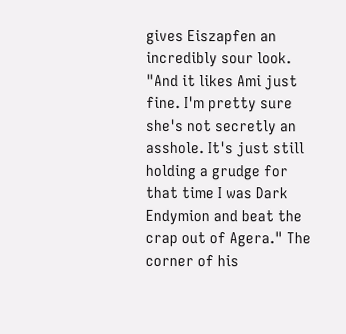gives Eiszapfen an incredibly sour look. "And it likes Ami just fine. I'm pretty sure she's not secretly an asshole. It's just still holding a grudge for that time I was Dark Endymion and beat the crap out of Agera." The corner of his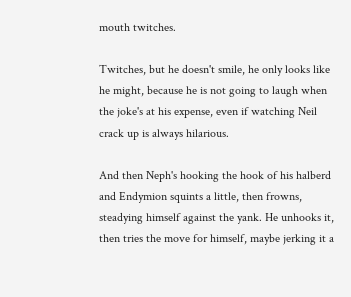mouth twitches.

Twitches, but he doesn't smile, he only looks like he might, because he is not going to laugh when the joke's at his expense, even if watching Neil crack up is always hilarious.

And then Neph's hooking the hook of his halberd and Endymion squints a little, then frowns, steadying himself against the yank. He unhooks it, then tries the move for himself, maybe jerking it a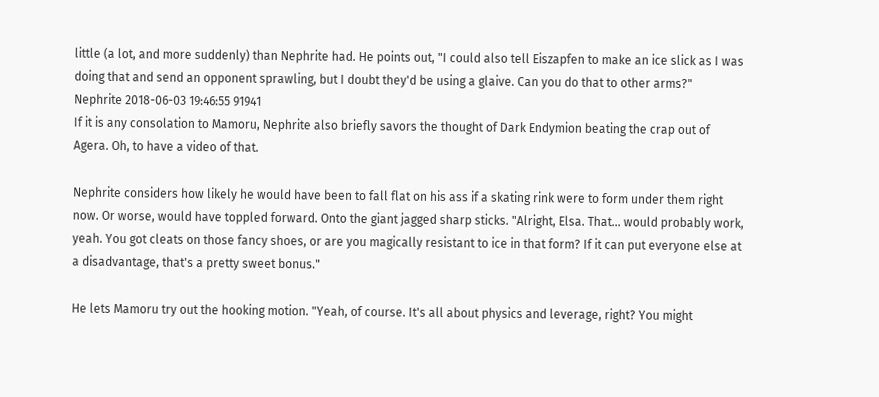little (a lot, and more suddenly) than Nephrite had. He points out, "I could also tell Eiszapfen to make an ice slick as I was doing that and send an opponent sprawling, but I doubt they'd be using a glaive. Can you do that to other arms?"
Nephrite 2018-06-03 19:46:55 91941
If it is any consolation to Mamoru, Nephrite also briefly savors the thought of Dark Endymion beating the crap out of Agera. Oh, to have a video of that.

Nephrite considers how likely he would have been to fall flat on his ass if a skating rink were to form under them right now. Or worse, would have toppled forward. Onto the giant jagged sharp sticks. "Alright, Elsa. That... would probably work, yeah. You got cleats on those fancy shoes, or are you magically resistant to ice in that form? If it can put everyone else at a disadvantage, that's a pretty sweet bonus."

He lets Mamoru try out the hooking motion. "Yeah, of course. It's all about physics and leverage, right? You might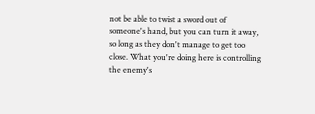not be able to twist a sword out of someone's hand, but you can turn it away, so long as they don't manage to get too close. What you're doing here is controlling the enemy's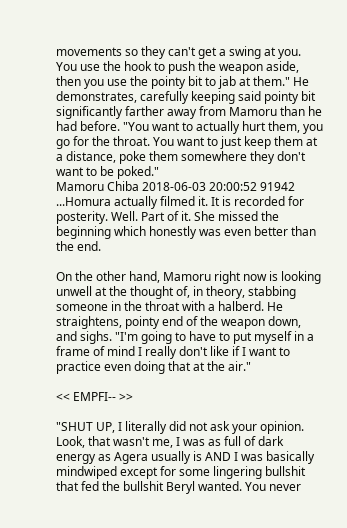movements so they can't get a swing at you. You use the hook to push the weapon aside, then you use the pointy bit to jab at them." He demonstrates, carefully keeping said pointy bit significantly farther away from Mamoru than he had before. "You want to actually hurt them, you go for the throat. You want to just keep them at a distance, poke them somewhere they don't want to be poked."
Mamoru Chiba 2018-06-03 20:00:52 91942
...Homura actually filmed it. It is recorded for posterity. Well. Part of it. She missed the beginning which honestly was even better than the end.

On the other hand, Mamoru right now is looking unwell at the thought of, in theory, stabbing someone in the throat with a halberd. He straightens, pointy end of the weapon down, and sighs. "I'm going to have to put myself in a frame of mind I really don't like if I want to practice even doing that at the air."

<< EMPFI-- >>

"SHUT UP, I literally did not ask your opinion. Look, that wasn't me, I was as full of dark energy as Agera usually is AND I was basically mindwiped except for some lingering bullshit that fed the bullshit Beryl wanted. You never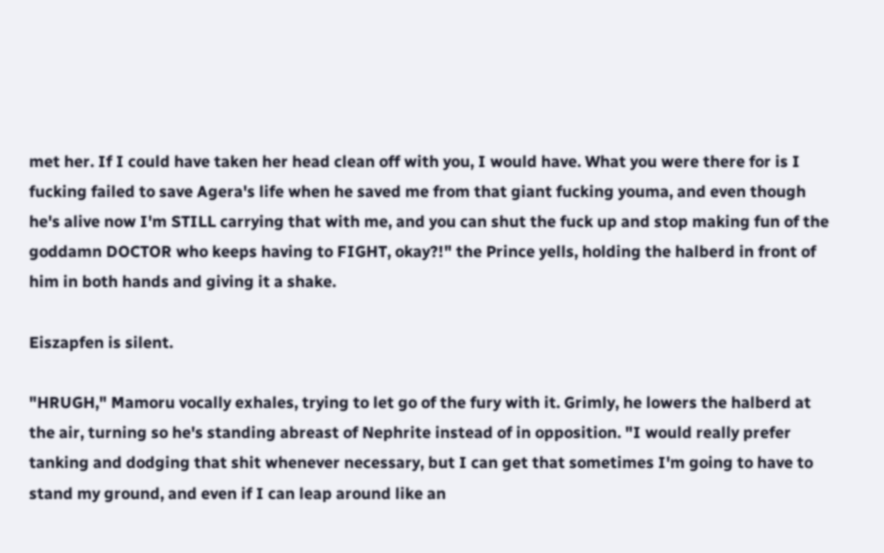met her. If I could have taken her head clean off with you, I would have. What you were there for is I fucking failed to save Agera's life when he saved me from that giant fucking youma, and even though he's alive now I'm STILL carrying that with me, and you can shut the fuck up and stop making fun of the goddamn DOCTOR who keeps having to FIGHT, okay?!" the Prince yells, holding the halberd in front of him in both hands and giving it a shake.

Eiszapfen is silent.

"HRUGH," Mamoru vocally exhales, trying to let go of the fury with it. Grimly, he lowers the halberd at the air, turning so he's standing abreast of Nephrite instead of in opposition. "I would really prefer tanking and dodging that shit whenever necessary, but I can get that sometimes I'm going to have to stand my ground, and even if I can leap around like an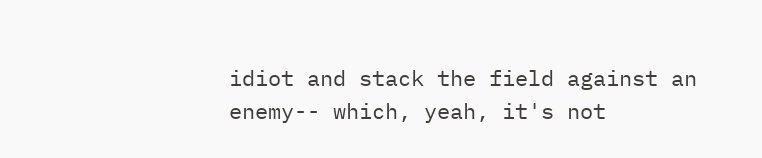idiot and stack the field against an enemy-- which, yeah, it's not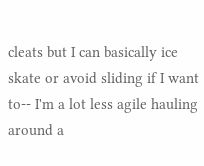cleats but I can basically ice skate or avoid sliding if I want to-- I'm a lot less agile hauling around a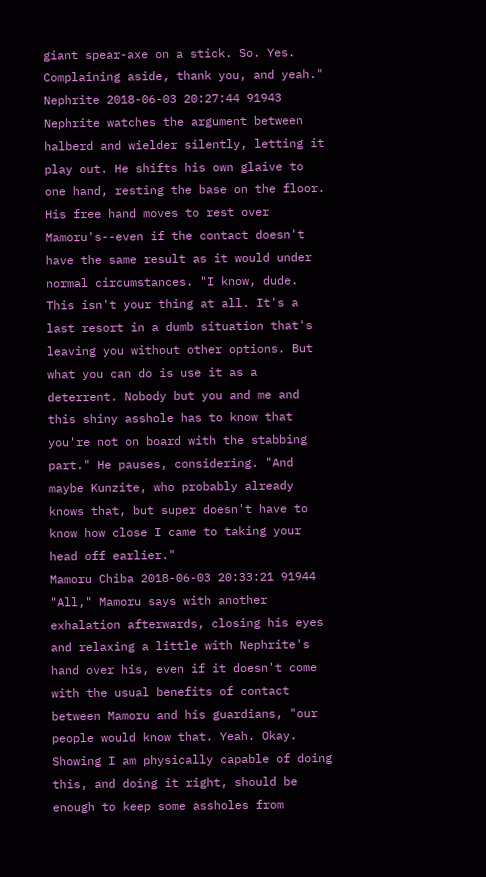giant spear-axe on a stick. So. Yes. Complaining aside, thank you, and yeah."
Nephrite 2018-06-03 20:27:44 91943
Nephrite watches the argument between halberd and wielder silently, letting it play out. He shifts his own glaive to one hand, resting the base on the floor. His free hand moves to rest over Mamoru's--even if the contact doesn't have the same result as it would under normal circumstances. "I know, dude. This isn't your thing at all. It's a last resort in a dumb situation that's leaving you without other options. But what you can do is use it as a deterrent. Nobody but you and me and this shiny asshole has to know that you're not on board with the stabbing part." He pauses, considering. "And maybe Kunzite, who probably already knows that, but super doesn't have to know how close I came to taking your head off earlier."
Mamoru Chiba 2018-06-03 20:33:21 91944
"All," Mamoru says with another exhalation afterwards, closing his eyes and relaxing a little with Nephrite's hand over his, even if it doesn't come with the usual benefits of contact between Mamoru and his guardians, "our people would know that. Yeah. Okay. Showing I am physically capable of doing this, and doing it right, should be enough to keep some assholes from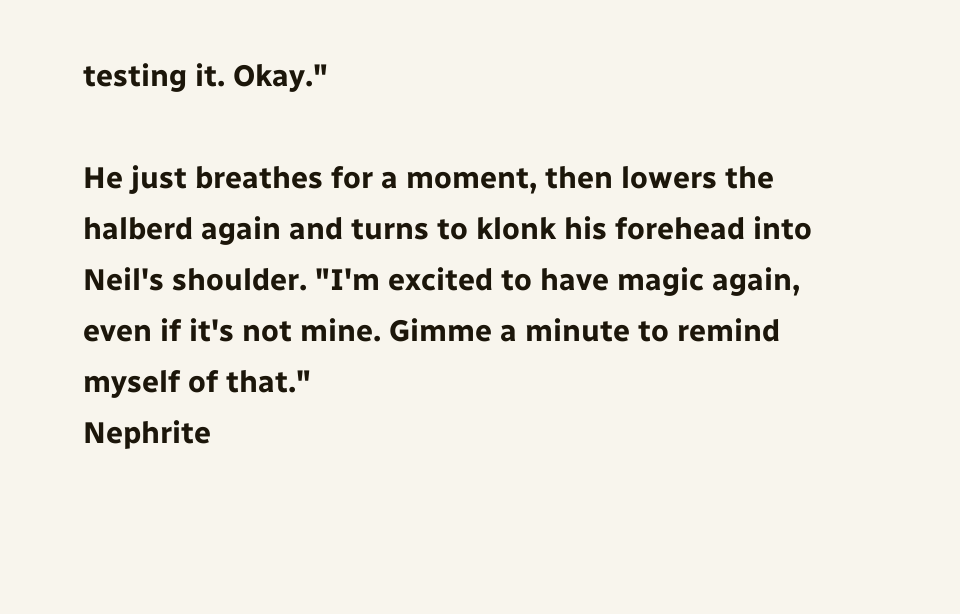testing it. Okay."

He just breathes for a moment, then lowers the halberd again and turns to klonk his forehead into Neil's shoulder. "I'm excited to have magic again, even if it's not mine. Gimme a minute to remind myself of that."
Nephrite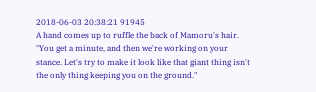2018-06-03 20:38:21 91945
A hand comes up to ruffle the back of Mamoru's hair. "You get a minute, and then we're working on your stance. Let's try to make it look like that giant thing isn't the only thing keeping you on the ground."